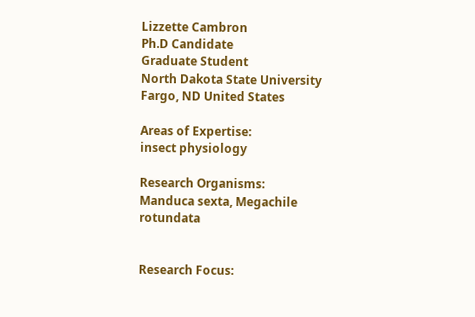Lizzette Cambron
Ph.D Candidate
Graduate Student
North Dakota State University
Fargo, ND United States

Areas of Expertise:
insect physiology

Research Organisms:
Manduca sexta, Megachile rotundata


Research Focus: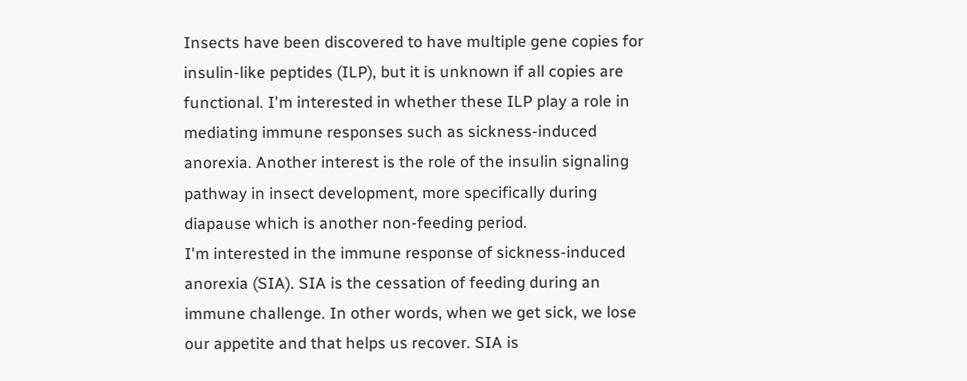Insects have been discovered to have multiple gene copies for insulin-like peptides (ILP), but it is unknown if all copies are functional. I'm interested in whether these ILP play a role in mediating immune responses such as sickness-induced anorexia. Another interest is the role of the insulin signaling pathway in insect development, more specifically during diapause which is another non-feeding period.
I'm interested in the immune response of sickness-induced anorexia (SIA). SIA is the cessation of feeding during an immune challenge. In other words, when we get sick, we lose our appetite and that helps us recover. SIA is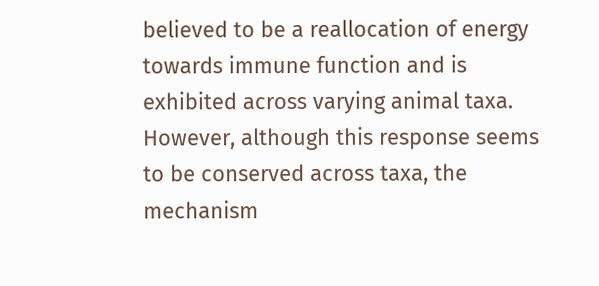believed to be a reallocation of energy towards immune function and is exhibited across varying animal taxa. However, although this response seems to be conserved across taxa, the mechanism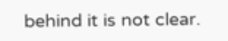behind it is not clear.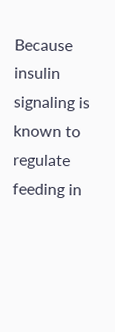Because insulin signaling is known to regulate feeding in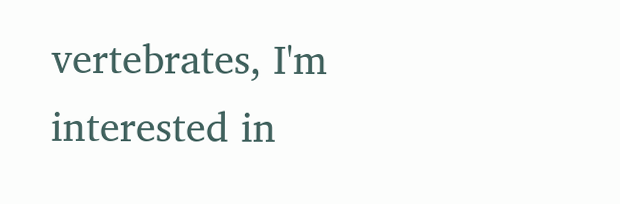vertebrates, I'm interested in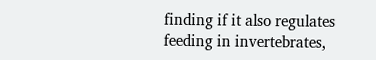finding if it also regulates feeding in invertebrates,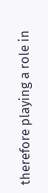therefore playing a role in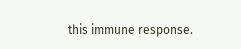this immune response.